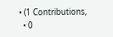• (1 Contributions,
  • 0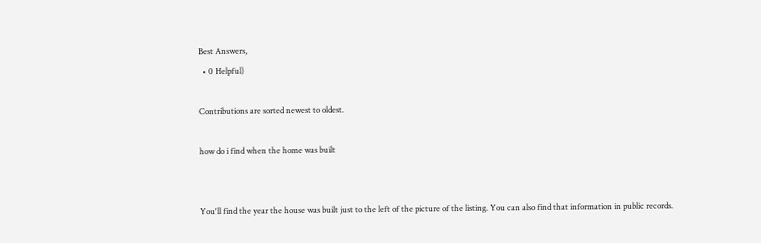Best Answers,
  • 0 Helpful)

Contributions are sorted newest to oldest.

how do i find when the home was built


You'll find the year the house was built just to the left of the picture of the listing. You can also find that information in public records.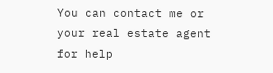You can contact me or your real estate agent for help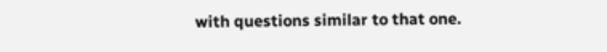with questions similar to that one.